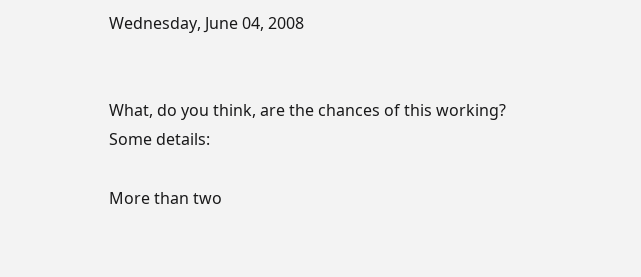Wednesday, June 04, 2008


What, do you think, are the chances of this working? Some details:

More than two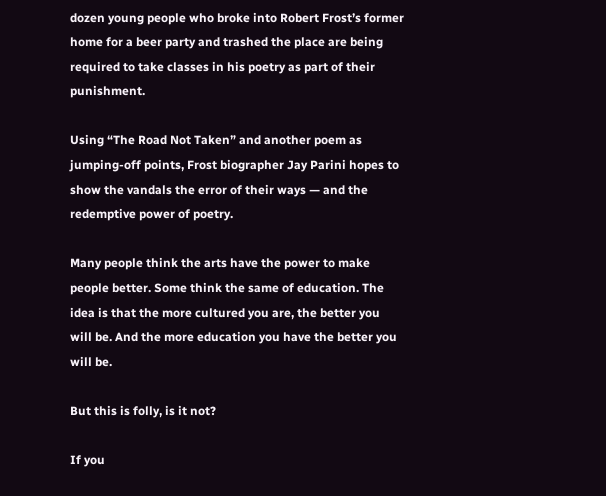dozen young people who broke into Robert Frost’s former home for a beer party and trashed the place are being required to take classes in his poetry as part of their punishment.

Using “The Road Not Taken” and another poem as jumping-off points, Frost biographer Jay Parini hopes to show the vandals the error of their ways — and the redemptive power of poetry.

Many people think the arts have the power to make people better. Some think the same of education. The idea is that the more cultured you are, the better you will be. And the more education you have the better you will be.

But this is folly, is it not?

If you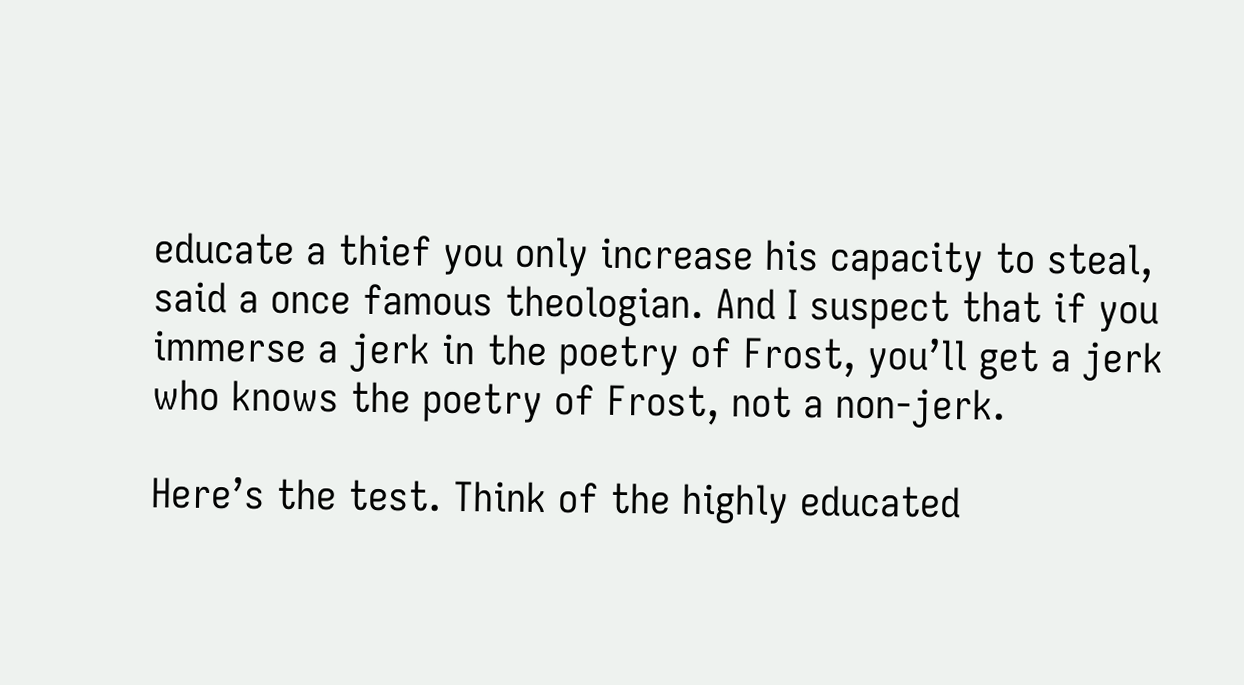educate a thief you only increase his capacity to steal, said a once famous theologian. And I suspect that if you immerse a jerk in the poetry of Frost, you’ll get a jerk who knows the poetry of Frost, not a non-jerk.

Here’s the test. Think of the highly educated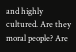and highly cultured. Are they moral people? Are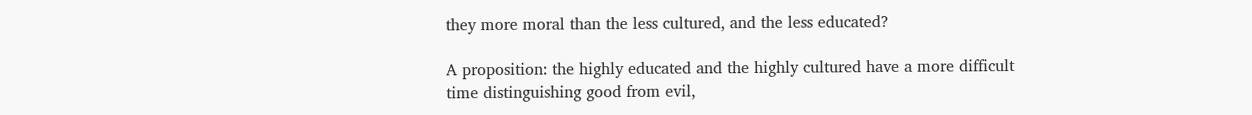they more moral than the less cultured, and the less educated?

A proposition: the highly educated and the highly cultured have a more difficult time distinguishing good from evil,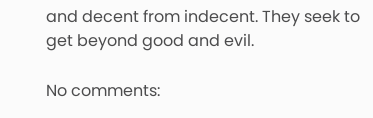and decent from indecent. They seek to get beyond good and evil.

No comments: